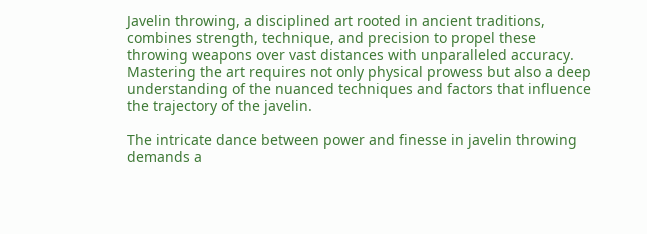Javelin throwing, a disciplined art rooted in ancient traditions, combines strength, technique, and precision to propel these throwing weapons over vast distances with unparalleled accuracy. Mastering the art requires not only physical prowess but also a deep understanding of the nuanced techniques and factors that influence the trajectory of the javelin.

The intricate dance between power and finesse in javelin throwing demands a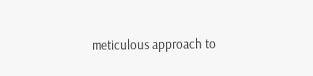meticulous approach to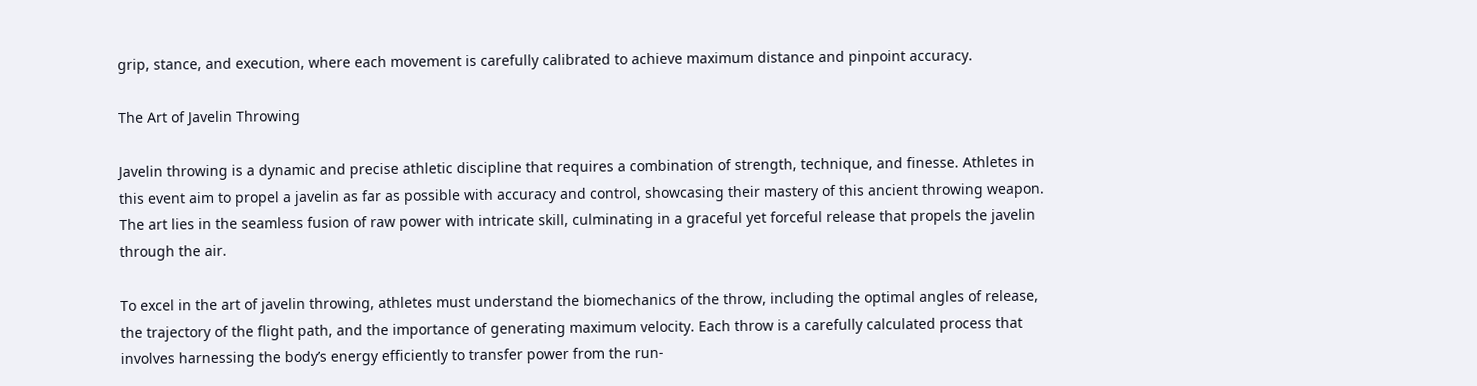grip, stance, and execution, where each movement is carefully calibrated to achieve maximum distance and pinpoint accuracy.

The Art of Javelin Throwing

Javelin throwing is a dynamic and precise athletic discipline that requires a combination of strength, technique, and finesse. Athletes in this event aim to propel a javelin as far as possible with accuracy and control, showcasing their mastery of this ancient throwing weapon. The art lies in the seamless fusion of raw power with intricate skill, culminating in a graceful yet forceful release that propels the javelin through the air.

To excel in the art of javelin throwing, athletes must understand the biomechanics of the throw, including the optimal angles of release, the trajectory of the flight path, and the importance of generating maximum velocity. Each throw is a carefully calculated process that involves harnessing the body’s energy efficiently to transfer power from the run-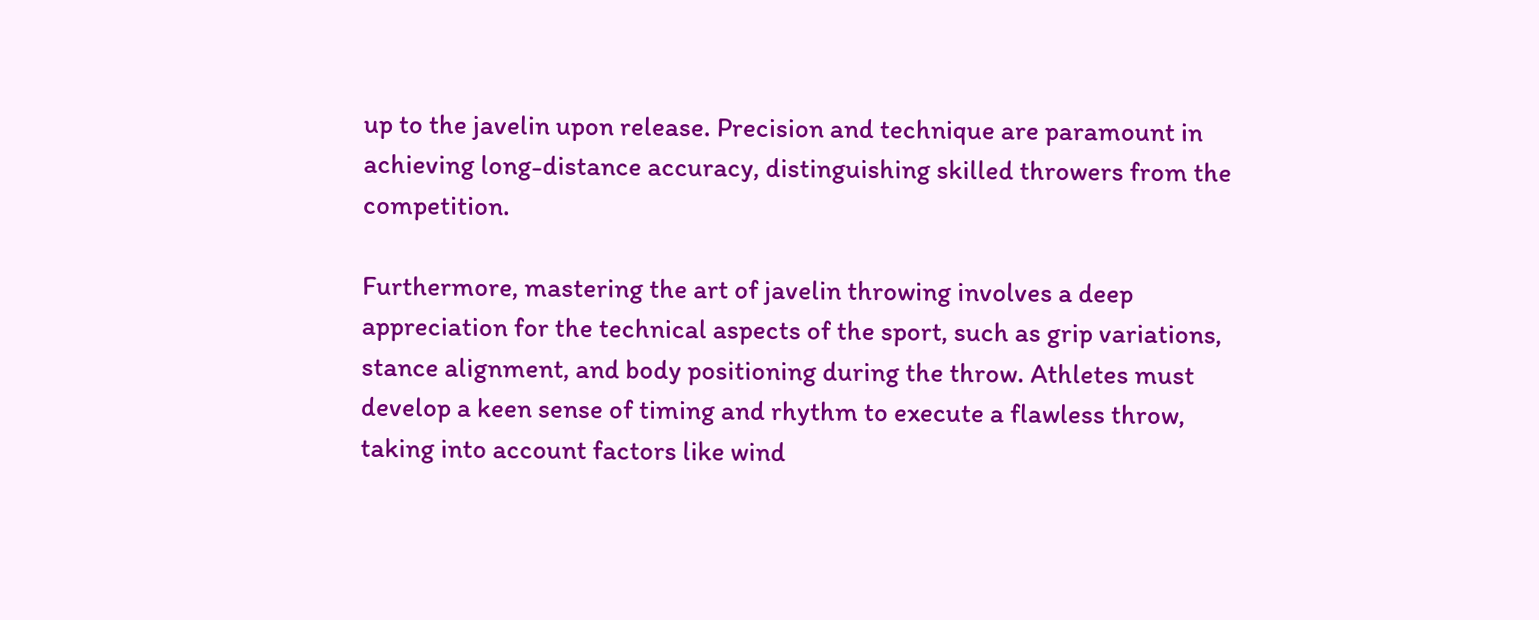up to the javelin upon release. Precision and technique are paramount in achieving long-distance accuracy, distinguishing skilled throwers from the competition.

Furthermore, mastering the art of javelin throwing involves a deep appreciation for the technical aspects of the sport, such as grip variations, stance alignment, and body positioning during the throw. Athletes must develop a keen sense of timing and rhythm to execute a flawless throw, taking into account factors like wind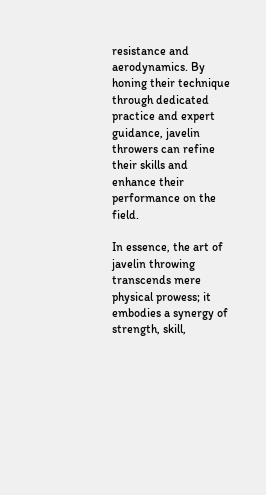resistance and aerodynamics. By honing their technique through dedicated practice and expert guidance, javelin throwers can refine their skills and enhance their performance on the field.

In essence, the art of javelin throwing transcends mere physical prowess; it embodies a synergy of strength, skill,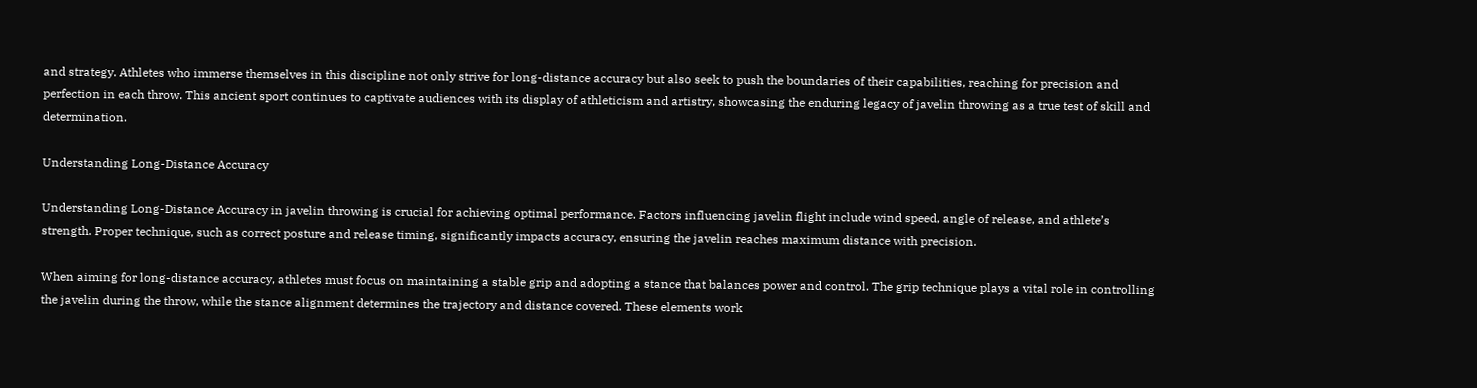and strategy. Athletes who immerse themselves in this discipline not only strive for long-distance accuracy but also seek to push the boundaries of their capabilities, reaching for precision and perfection in each throw. This ancient sport continues to captivate audiences with its display of athleticism and artistry, showcasing the enduring legacy of javelin throwing as a true test of skill and determination.

Understanding Long-Distance Accuracy

Understanding Long-Distance Accuracy in javelin throwing is crucial for achieving optimal performance. Factors influencing javelin flight include wind speed, angle of release, and athlete’s strength. Proper technique, such as correct posture and release timing, significantly impacts accuracy, ensuring the javelin reaches maximum distance with precision.

When aiming for long-distance accuracy, athletes must focus on maintaining a stable grip and adopting a stance that balances power and control. The grip technique plays a vital role in controlling the javelin during the throw, while the stance alignment determines the trajectory and distance covered. These elements work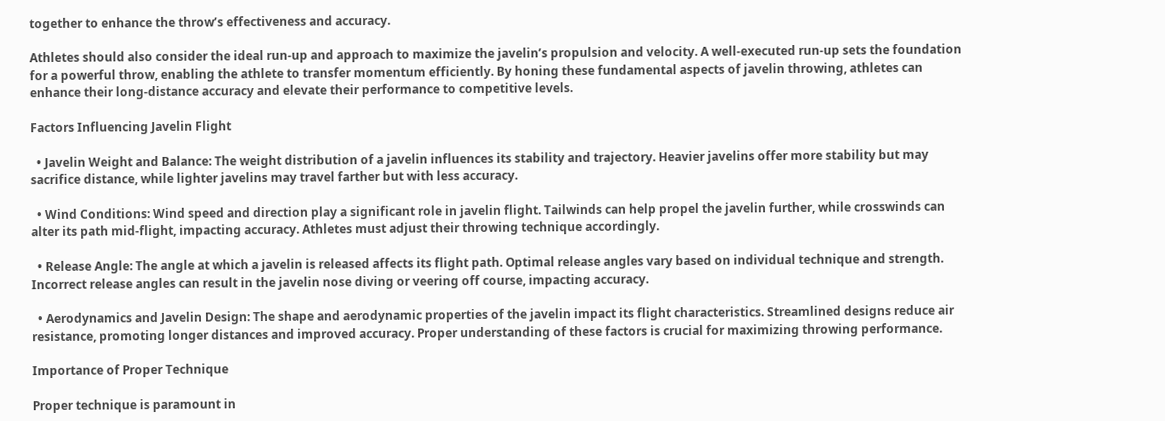together to enhance the throw’s effectiveness and accuracy.

Athletes should also consider the ideal run-up and approach to maximize the javelin’s propulsion and velocity. A well-executed run-up sets the foundation for a powerful throw, enabling the athlete to transfer momentum efficiently. By honing these fundamental aspects of javelin throwing, athletes can enhance their long-distance accuracy and elevate their performance to competitive levels.

Factors Influencing Javelin Flight

  • Javelin Weight and Balance: The weight distribution of a javelin influences its stability and trajectory. Heavier javelins offer more stability but may sacrifice distance, while lighter javelins may travel farther but with less accuracy.

  • Wind Conditions: Wind speed and direction play a significant role in javelin flight. Tailwinds can help propel the javelin further, while crosswinds can alter its path mid-flight, impacting accuracy. Athletes must adjust their throwing technique accordingly.

  • Release Angle: The angle at which a javelin is released affects its flight path. Optimal release angles vary based on individual technique and strength. Incorrect release angles can result in the javelin nose diving or veering off course, impacting accuracy.

  • Aerodynamics and Javelin Design: The shape and aerodynamic properties of the javelin impact its flight characteristics. Streamlined designs reduce air resistance, promoting longer distances and improved accuracy. Proper understanding of these factors is crucial for maximizing throwing performance.

Importance of Proper Technique

Proper technique is paramount in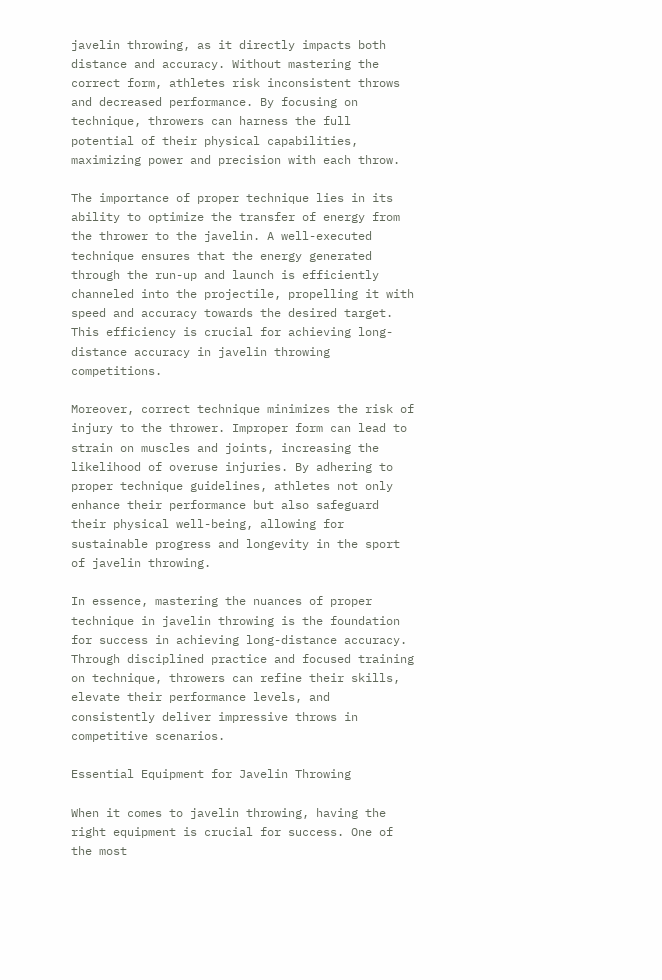javelin throwing, as it directly impacts both distance and accuracy. Without mastering the correct form, athletes risk inconsistent throws and decreased performance. By focusing on technique, throwers can harness the full potential of their physical capabilities, maximizing power and precision with each throw.

The importance of proper technique lies in its ability to optimize the transfer of energy from the thrower to the javelin. A well-executed technique ensures that the energy generated through the run-up and launch is efficiently channeled into the projectile, propelling it with speed and accuracy towards the desired target. This efficiency is crucial for achieving long-distance accuracy in javelin throwing competitions.

Moreover, correct technique minimizes the risk of injury to the thrower. Improper form can lead to strain on muscles and joints, increasing the likelihood of overuse injuries. By adhering to proper technique guidelines, athletes not only enhance their performance but also safeguard their physical well-being, allowing for sustainable progress and longevity in the sport of javelin throwing.

In essence, mastering the nuances of proper technique in javelin throwing is the foundation for success in achieving long-distance accuracy. Through disciplined practice and focused training on technique, throwers can refine their skills, elevate their performance levels, and consistently deliver impressive throws in competitive scenarios.

Essential Equipment for Javelin Throwing

When it comes to javelin throwing, having the right equipment is crucial for success. One of the most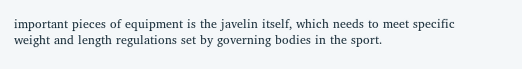important pieces of equipment is the javelin itself, which needs to meet specific weight and length regulations set by governing bodies in the sport.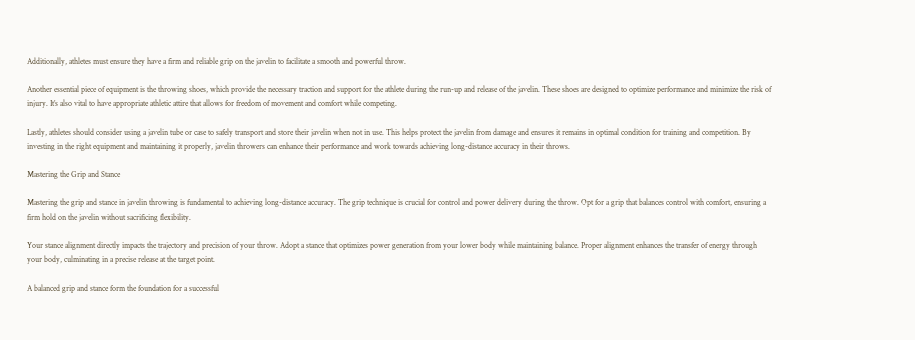Additionally, athletes must ensure they have a firm and reliable grip on the javelin to facilitate a smooth and powerful throw.

Another essential piece of equipment is the throwing shoes, which provide the necessary traction and support for the athlete during the run-up and release of the javelin. These shoes are designed to optimize performance and minimize the risk of injury. It’s also vital to have appropriate athletic attire that allows for freedom of movement and comfort while competing.

Lastly, athletes should consider using a javelin tube or case to safely transport and store their javelin when not in use. This helps protect the javelin from damage and ensures it remains in optimal condition for training and competition. By investing in the right equipment and maintaining it properly, javelin throwers can enhance their performance and work towards achieving long-distance accuracy in their throws.

Mastering the Grip and Stance

Mastering the grip and stance in javelin throwing is fundamental to achieving long-distance accuracy. The grip technique is crucial for control and power delivery during the throw. Opt for a grip that balances control with comfort, ensuring a firm hold on the javelin without sacrificing flexibility.

Your stance alignment directly impacts the trajectory and precision of your throw. Adopt a stance that optimizes power generation from your lower body while maintaining balance. Proper alignment enhances the transfer of energy through your body, culminating in a precise release at the target point.

A balanced grip and stance form the foundation for a successful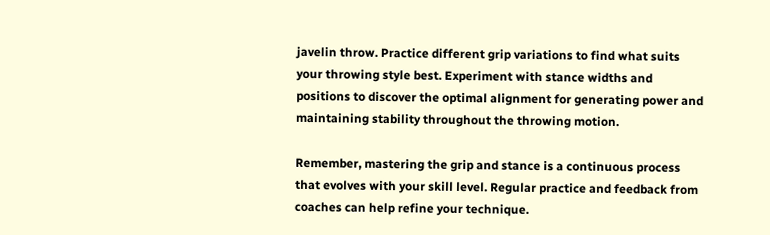javelin throw. Practice different grip variations to find what suits your throwing style best. Experiment with stance widths and positions to discover the optimal alignment for generating power and maintaining stability throughout the throwing motion.

Remember, mastering the grip and stance is a continuous process that evolves with your skill level. Regular practice and feedback from coaches can help refine your technique.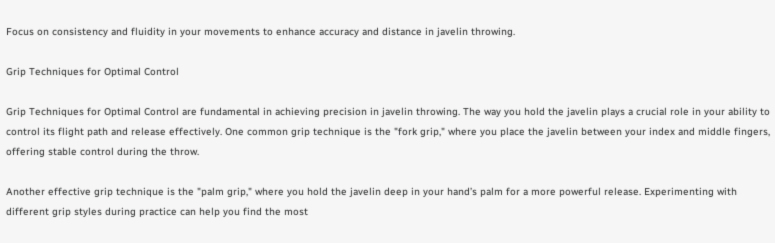Focus on consistency and fluidity in your movements to enhance accuracy and distance in javelin throwing.

Grip Techniques for Optimal Control

Grip Techniques for Optimal Control are fundamental in achieving precision in javelin throwing. The way you hold the javelin plays a crucial role in your ability to control its flight path and release effectively. One common grip technique is the "fork grip," where you place the javelin between your index and middle fingers, offering stable control during the throw.

Another effective grip technique is the "palm grip," where you hold the javelin deep in your hand’s palm for a more powerful release. Experimenting with different grip styles during practice can help you find the most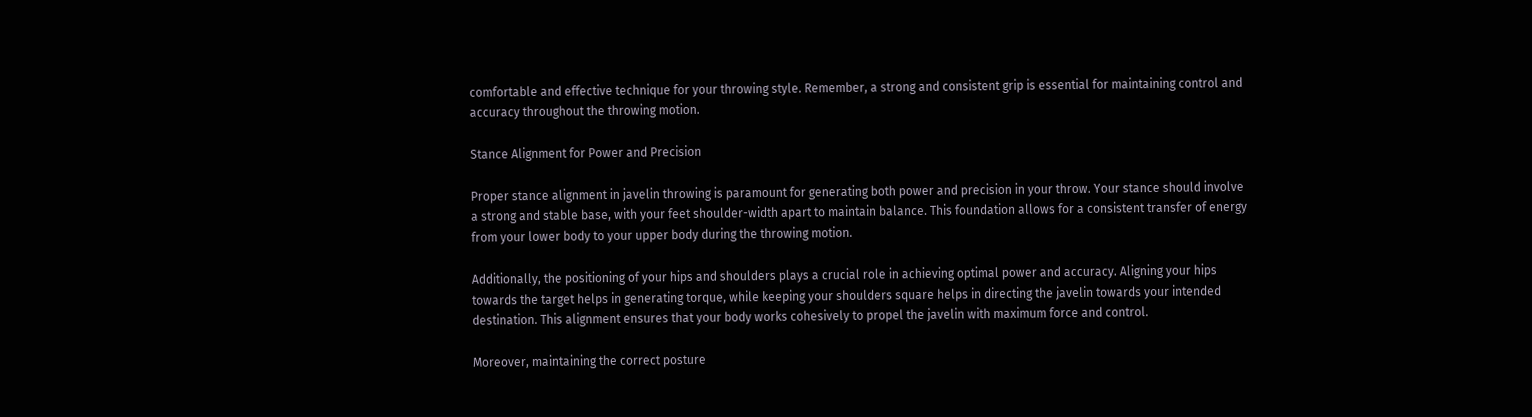comfortable and effective technique for your throwing style. Remember, a strong and consistent grip is essential for maintaining control and accuracy throughout the throwing motion.

Stance Alignment for Power and Precision

Proper stance alignment in javelin throwing is paramount for generating both power and precision in your throw. Your stance should involve a strong and stable base, with your feet shoulder-width apart to maintain balance. This foundation allows for a consistent transfer of energy from your lower body to your upper body during the throwing motion.

Additionally, the positioning of your hips and shoulders plays a crucial role in achieving optimal power and accuracy. Aligning your hips towards the target helps in generating torque, while keeping your shoulders square helps in directing the javelin towards your intended destination. This alignment ensures that your body works cohesively to propel the javelin with maximum force and control.

Moreover, maintaining the correct posture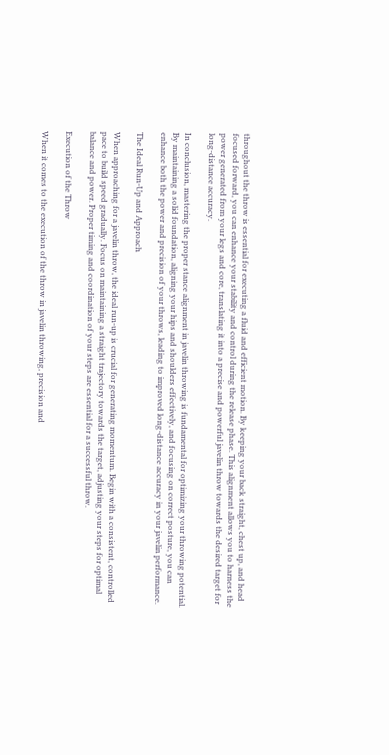throughout the throw is essential for executing a fluid and efficient motion. By keeping your back straight, chest up, and head focused forward, you can enhance your stability and control during the release phase. This alignment allows you to harness the power generated from your legs and core, translating it into a precise and powerful javelin throw towards the desired target for long-distance accuracy.

In conclusion, mastering the proper stance alignment in javelin throwing is fundamental for optimizing your throwing potential. By maintaining a solid foundation, aligning your hips and shoulders effectively, and focusing on correct posture, you can enhance both the power and precision of your throws, leading to improved long-distance accuracy in your javelin performance.

The Ideal Run-Up and Approach

When approaching for a javelin throw, the ideal run-up is crucial for generating momentum. Begin with a consistent, controlled pace to build speed gradually. Focus on maintaining a straight trajectory towards the target, adjusting your steps for optimal balance and power. Proper timing and coordination of your steps are essential for a successful throw.

Execution of the Throw

When it comes to the execution of the throw in javelin throwing, precision and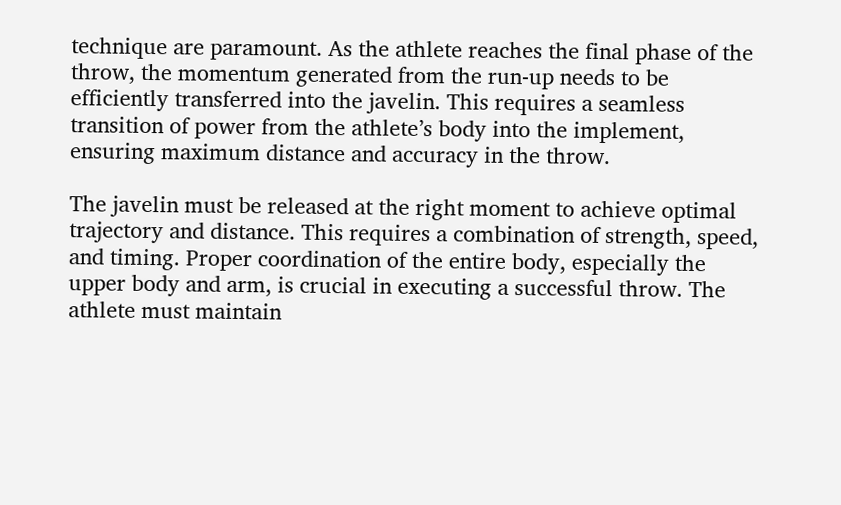technique are paramount. As the athlete reaches the final phase of the throw, the momentum generated from the run-up needs to be efficiently transferred into the javelin. This requires a seamless transition of power from the athlete’s body into the implement, ensuring maximum distance and accuracy in the throw.

The javelin must be released at the right moment to achieve optimal trajectory and distance. This requires a combination of strength, speed, and timing. Proper coordination of the entire body, especially the upper body and arm, is crucial in executing a successful throw. The athlete must maintain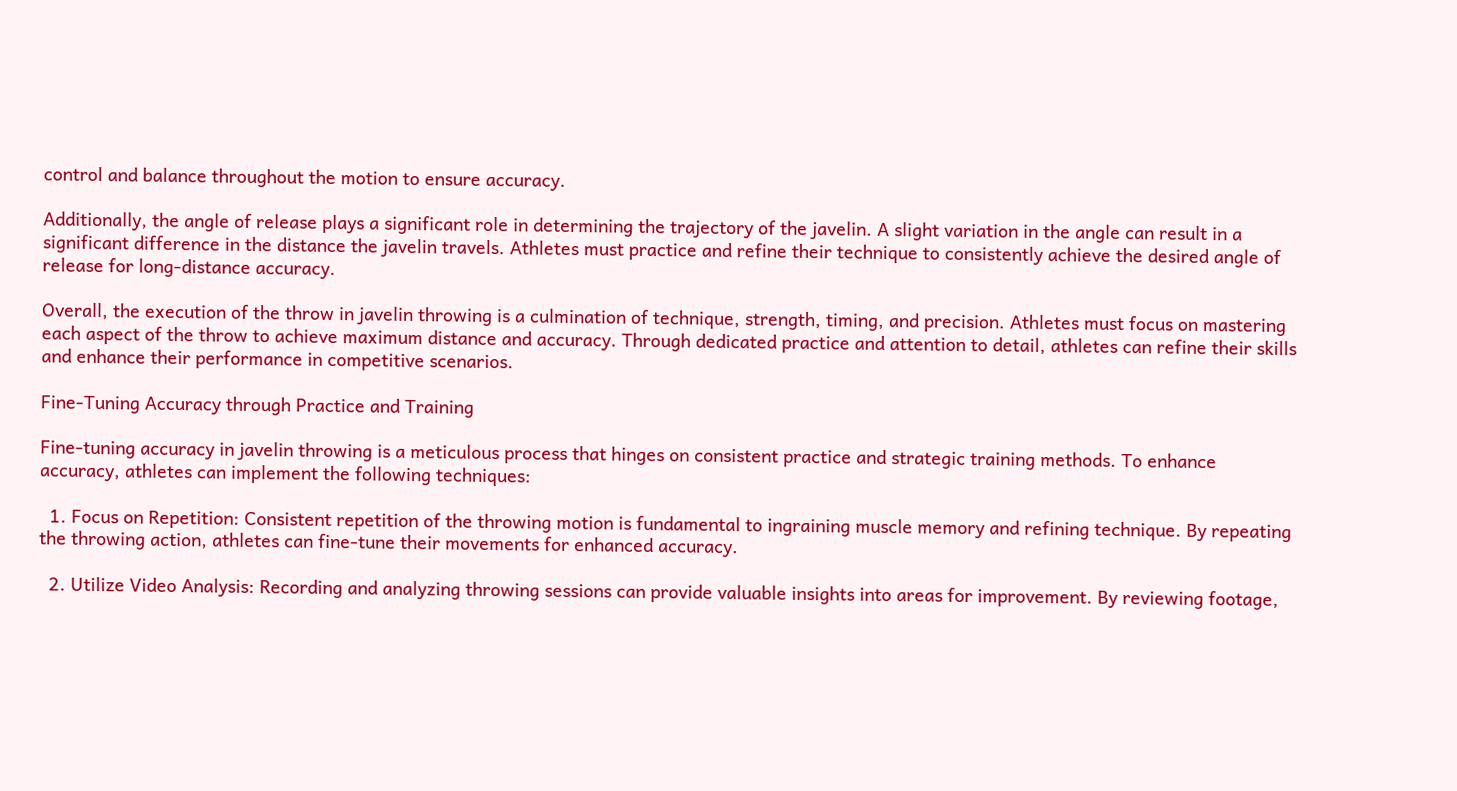control and balance throughout the motion to ensure accuracy.

Additionally, the angle of release plays a significant role in determining the trajectory of the javelin. A slight variation in the angle can result in a significant difference in the distance the javelin travels. Athletes must practice and refine their technique to consistently achieve the desired angle of release for long-distance accuracy.

Overall, the execution of the throw in javelin throwing is a culmination of technique, strength, timing, and precision. Athletes must focus on mastering each aspect of the throw to achieve maximum distance and accuracy. Through dedicated practice and attention to detail, athletes can refine their skills and enhance their performance in competitive scenarios.

Fine-Tuning Accuracy through Practice and Training

Fine-tuning accuracy in javelin throwing is a meticulous process that hinges on consistent practice and strategic training methods. To enhance accuracy, athletes can implement the following techniques:

  1. Focus on Repetition: Consistent repetition of the throwing motion is fundamental to ingraining muscle memory and refining technique. By repeating the throwing action, athletes can fine-tune their movements for enhanced accuracy.

  2. Utilize Video Analysis: Recording and analyzing throwing sessions can provide valuable insights into areas for improvement. By reviewing footage,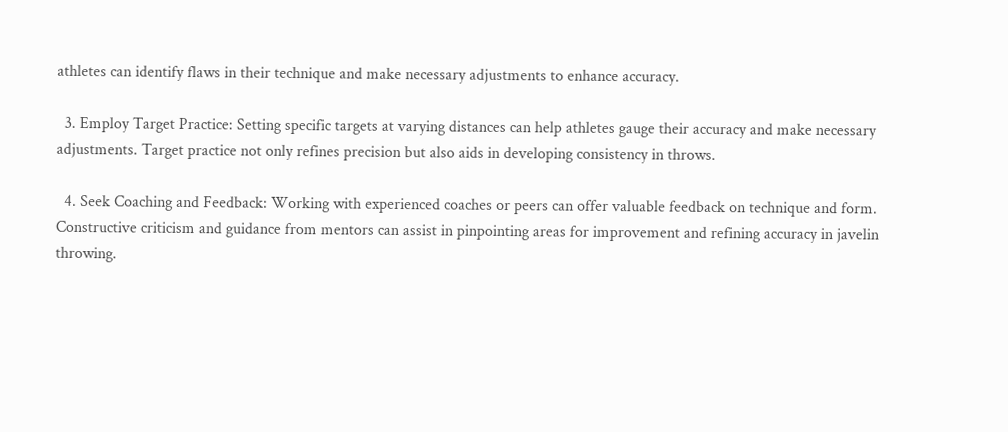athletes can identify flaws in their technique and make necessary adjustments to enhance accuracy.

  3. Employ Target Practice: Setting specific targets at varying distances can help athletes gauge their accuracy and make necessary adjustments. Target practice not only refines precision but also aids in developing consistency in throws.

  4. Seek Coaching and Feedback: Working with experienced coaches or peers can offer valuable feedback on technique and form. Constructive criticism and guidance from mentors can assist in pinpointing areas for improvement and refining accuracy in javelin throwing.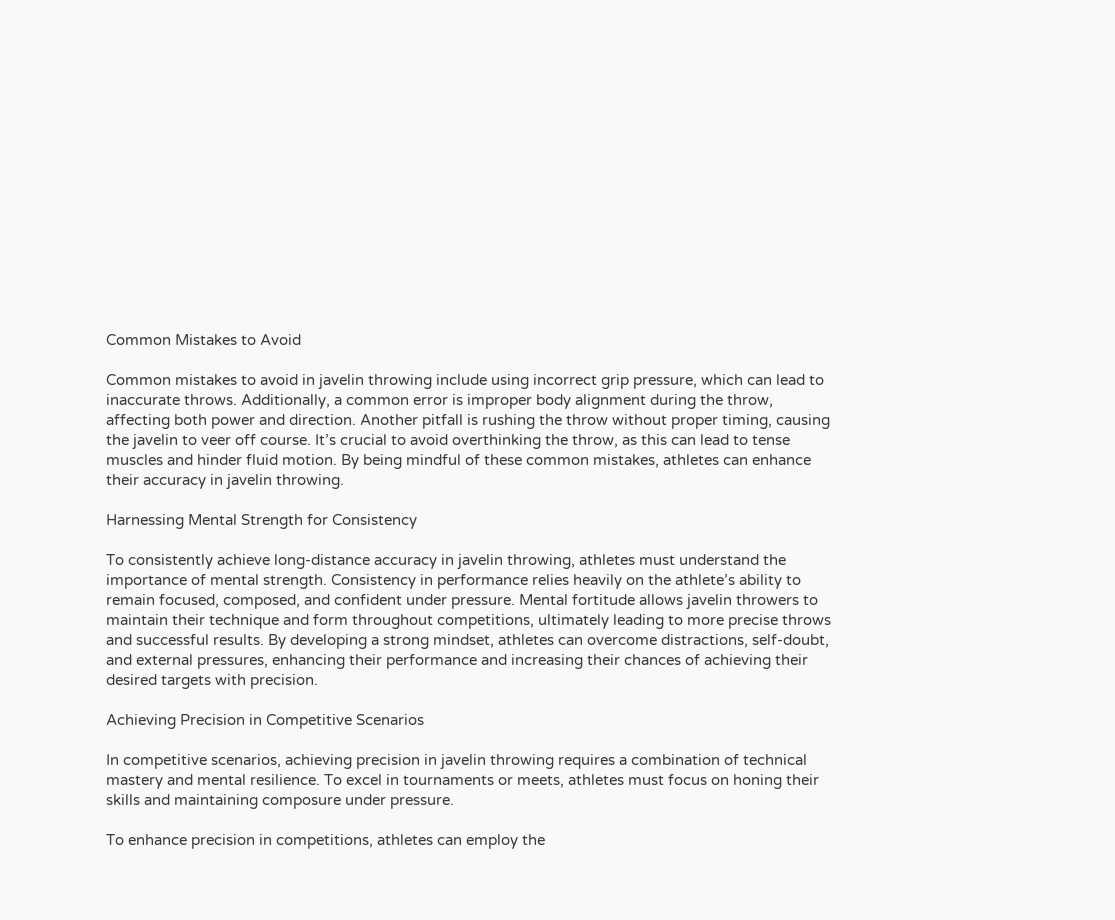Common Mistakes to Avoid

Common mistakes to avoid in javelin throwing include using incorrect grip pressure, which can lead to inaccurate throws. Additionally, a common error is improper body alignment during the throw, affecting both power and direction. Another pitfall is rushing the throw without proper timing, causing the javelin to veer off course. It’s crucial to avoid overthinking the throw, as this can lead to tense muscles and hinder fluid motion. By being mindful of these common mistakes, athletes can enhance their accuracy in javelin throwing.

Harnessing Mental Strength for Consistency

To consistently achieve long-distance accuracy in javelin throwing, athletes must understand the importance of mental strength. Consistency in performance relies heavily on the athlete’s ability to remain focused, composed, and confident under pressure. Mental fortitude allows javelin throwers to maintain their technique and form throughout competitions, ultimately leading to more precise throws and successful results. By developing a strong mindset, athletes can overcome distractions, self-doubt, and external pressures, enhancing their performance and increasing their chances of achieving their desired targets with precision.

Achieving Precision in Competitive Scenarios

In competitive scenarios, achieving precision in javelin throwing requires a combination of technical mastery and mental resilience. To excel in tournaments or meets, athletes must focus on honing their skills and maintaining composure under pressure.

To enhance precision in competitions, athletes can employ the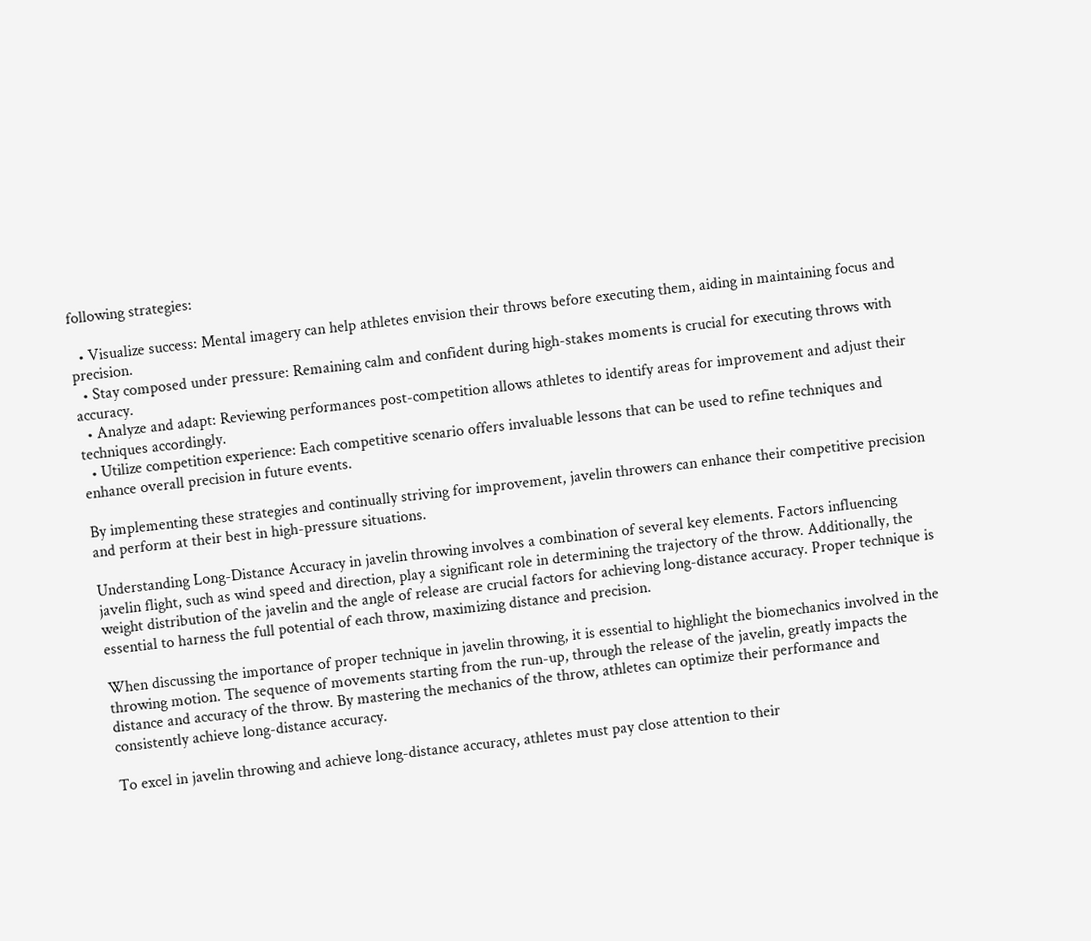following strategies:

  • Visualize success: Mental imagery can help athletes envision their throws before executing them, aiding in maintaining focus and precision.
  • Stay composed under pressure: Remaining calm and confident during high-stakes moments is crucial for executing throws with accuracy.
  • Analyze and adapt: Reviewing performances post-competition allows athletes to identify areas for improvement and adjust their techniques accordingly.
  • Utilize competition experience: Each competitive scenario offers invaluable lessons that can be used to refine techniques and enhance overall precision in future events.

By implementing these strategies and continually striving for improvement, javelin throwers can enhance their competitive precision and perform at their best in high-pressure situations.

Understanding Long-Distance Accuracy in javelin throwing involves a combination of several key elements. Factors influencing javelin flight, such as wind speed and direction, play a significant role in determining the trajectory of the throw. Additionally, the weight distribution of the javelin and the angle of release are crucial factors for achieving long-distance accuracy. Proper technique is essential to harness the full potential of each throw, maximizing distance and precision.

When discussing the importance of proper technique in javelin throwing, it is essential to highlight the biomechanics involved in the throwing motion. The sequence of movements starting from the run-up, through the release of the javelin, greatly impacts the distance and accuracy of the throw. By mastering the mechanics of the throw, athletes can optimize their performance and consistently achieve long-distance accuracy.

To excel in javelin throwing and achieve long-distance accuracy, athletes must pay close attention to their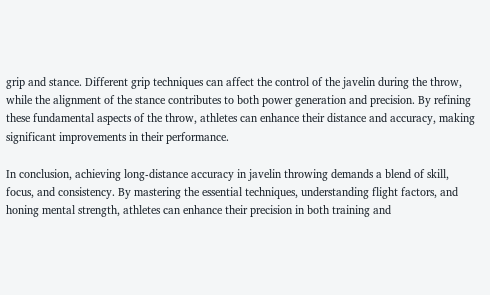grip and stance. Different grip techniques can affect the control of the javelin during the throw, while the alignment of the stance contributes to both power generation and precision. By refining these fundamental aspects of the throw, athletes can enhance their distance and accuracy, making significant improvements in their performance.

In conclusion, achieving long-distance accuracy in javelin throwing demands a blend of skill, focus, and consistency. By mastering the essential techniques, understanding flight factors, and honing mental strength, athletes can enhance their precision in both training and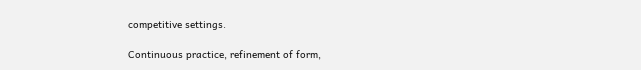competitive settings.

Continuous practice, refinement of form,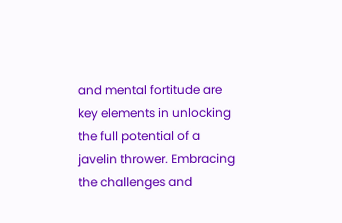and mental fortitude are key elements in unlocking the full potential of a javelin thrower. Embracing the challenges and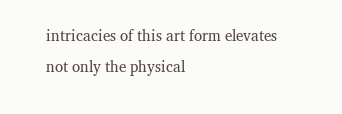intricacies of this art form elevates not only the physical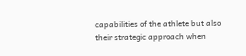capabilities of the athlete but also their strategic approach when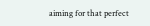aiming for that perfect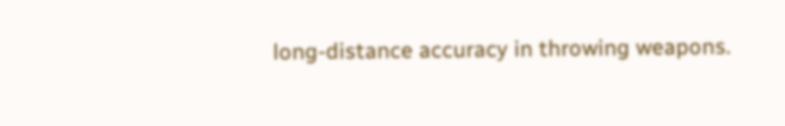long-distance accuracy in throwing weapons.